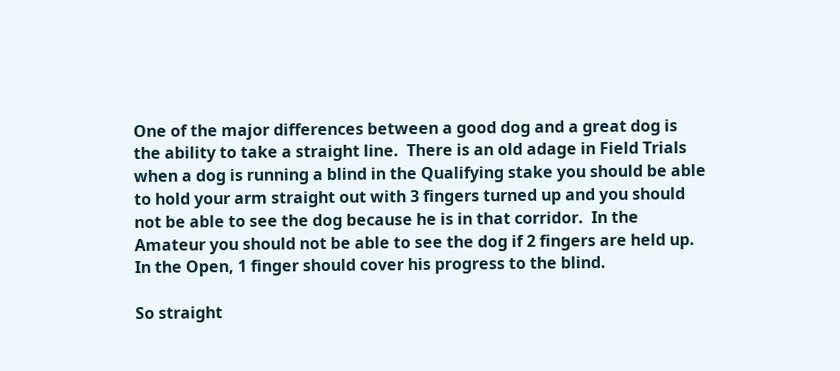One of the major differences between a good dog and a great dog is the ability to take a straight line.  There is an old adage in Field Trials when a dog is running a blind in the Qualifying stake you should be able to hold your arm straight out with 3 fingers turned up and you should not be able to see the dog because he is in that corridor.  In the Amateur you should not be able to see the dog if 2 fingers are held up.  In the Open, 1 finger should cover his progress to the blind.

So straight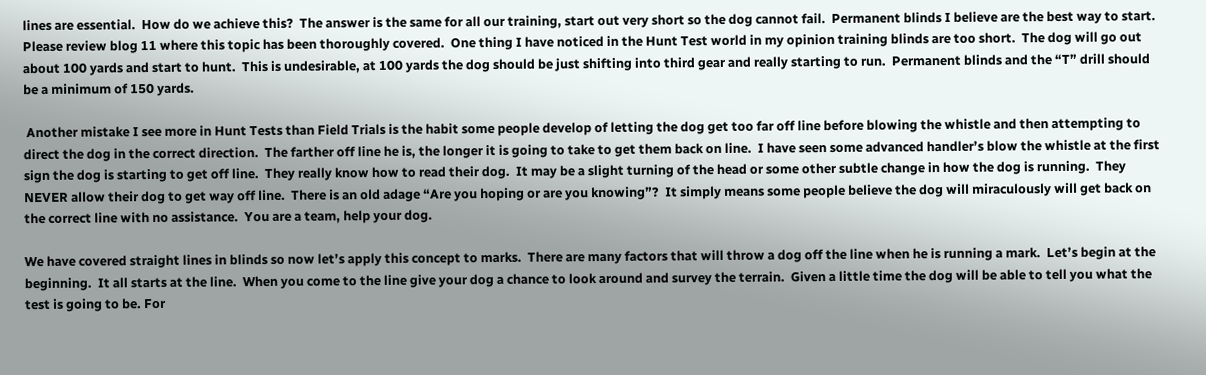lines are essential.  How do we achieve this?  The answer is the same for all our training, start out very short so the dog cannot fail.  Permanent blinds I believe are the best way to start.  Please review blog 11 where this topic has been thoroughly covered.  One thing I have noticed in the Hunt Test world in my opinion training blinds are too short.  The dog will go out about 100 yards and start to hunt.  This is undesirable, at 100 yards the dog should be just shifting into third gear and really starting to run.  Permanent blinds and the “T” drill should be a minimum of 150 yards.

 Another mistake I see more in Hunt Tests than Field Trials is the habit some people develop of letting the dog get too far off line before blowing the whistle and then attempting to direct the dog in the correct direction.  The farther off line he is, the longer it is going to take to get them back on line.  I have seen some advanced handler’s blow the whistle at the first sign the dog is starting to get off line.  They really know how to read their dog.  It may be a slight turning of the head or some other subtle change in how the dog is running.  They NEVER allow their dog to get way off line.  There is an old adage “Are you hoping or are you knowing”?  It simply means some people believe the dog will miraculously will get back on the correct line with no assistance.  You are a team, help your dog.

We have covered straight lines in blinds so now let’s apply this concept to marks.  There are many factors that will throw a dog off the line when he is running a mark.  Let’s begin at the beginning.  It all starts at the line.  When you come to the line give your dog a chance to look around and survey the terrain.  Given a little time the dog will be able to tell you what the test is going to be. For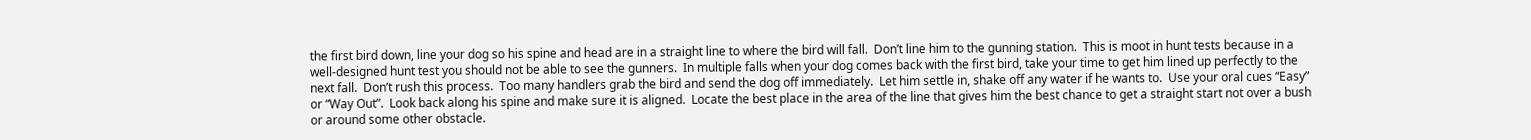the first bird down, line your dog so his spine and head are in a straight line to where the bird will fall.  Don’t line him to the gunning station.  This is moot in hunt tests because in a well-designed hunt test you should not be able to see the gunners.  In multiple falls when your dog comes back with the first bird, take your time to get him lined up perfectly to the next fall.  Don’t rush this process.  Too many handlers grab the bird and send the dog off immediately.  Let him settle in, shake off any water if he wants to.  Use your oral cues “Easy” or “Way Out”.  Look back along his spine and make sure it is aligned.  Locate the best place in the area of the line that gives him the best chance to get a straight start not over a bush or around some other obstacle.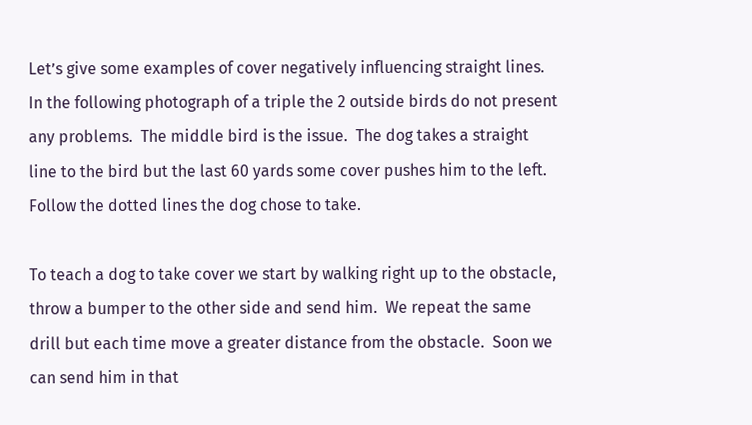Let’s give some examples of cover negatively influencing straight lines.  In the following photograph of a triple the 2 outside birds do not present any problems.  The middle bird is the issue.  The dog takes a straight line to the bird but the last 60 yards some cover pushes him to the left.  Follow the dotted lines the dog chose to take.

To teach a dog to take cover we start by walking right up to the obstacle, throw a bumper to the other side and send him.  We repeat the same drill but each time move a greater distance from the obstacle.  Soon we can send him in that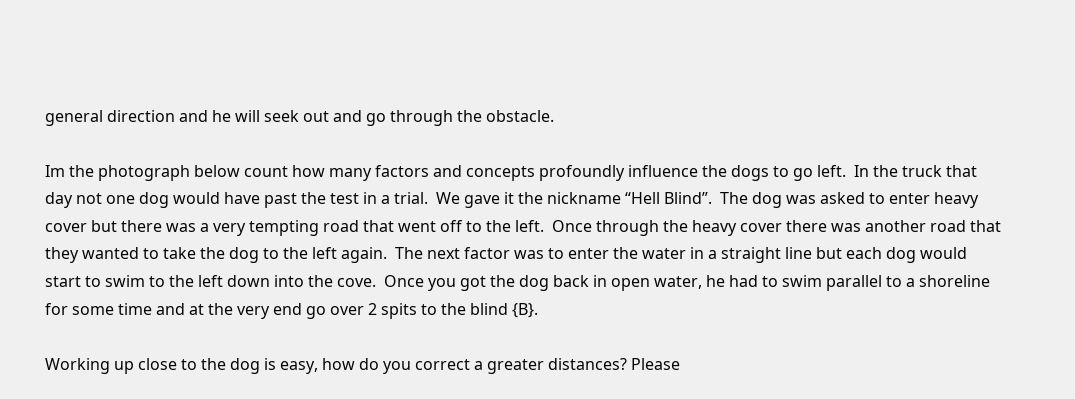general direction and he will seek out and go through the obstacle.

Im the photograph below count how many factors and concepts profoundly influence the dogs to go left.  In the truck that day not one dog would have past the test in a trial.  We gave it the nickname “Hell Blind”.  The dog was asked to enter heavy cover but there was a very tempting road that went off to the left.  Once through the heavy cover there was another road that they wanted to take the dog to the left again.  The next factor was to enter the water in a straight line but each dog would start to swim to the left down into the cove.  Once you got the dog back in open water, he had to swim parallel to a shoreline for some time and at the very end go over 2 spits to the blind {B}.

Working up close to the dog is easy, how do you correct a greater distances? Please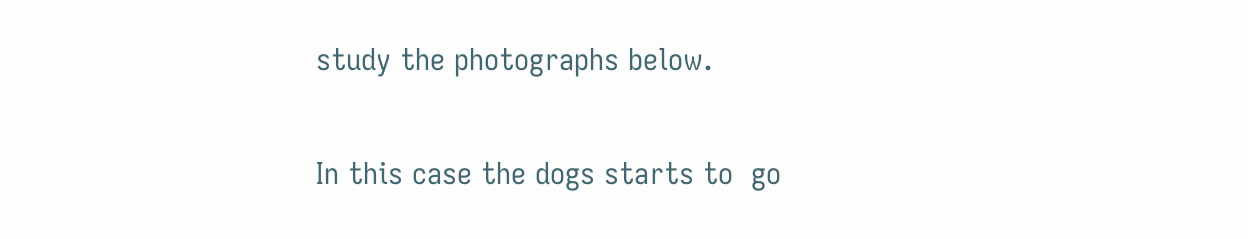study the photographs below.

In this case the dogs starts to  go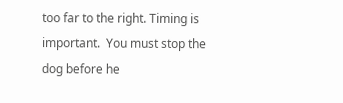too far to the right. Timing is important.  You must stop the dog before he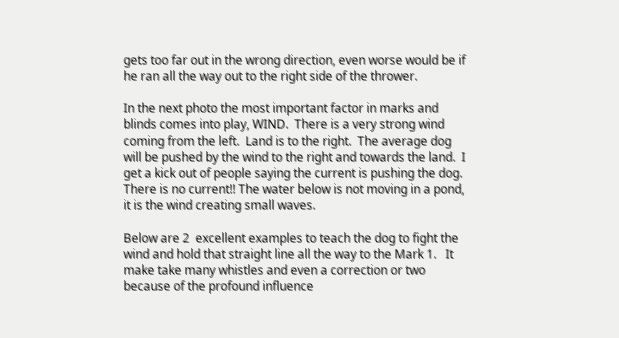gets too far out in the wrong direction, even worse would be if he ran all the way out to the right side of the thrower.

In the next photo the most important factor in marks and blinds comes into play, WIND.  There is a very strong wind coming from the left.  Land is to the right.  The average dog will be pushed by the wind to the right and towards the land.  I get a kick out of people saying the current is pushing the dog.  There is no current!! The water below is not moving in a pond, it is the wind creating small waves.

Below are 2  excellent examples to teach the dog to fight the wind and hold that straight line all the way to the Mark 1.   It make take many whistles and even a correction or two because of the profound influence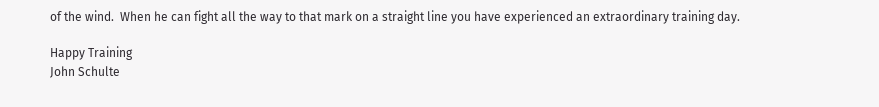of the wind.  When he can fight all the way to that mark on a straight line you have experienced an extraordinary training day.

Happy Training
John Schulte